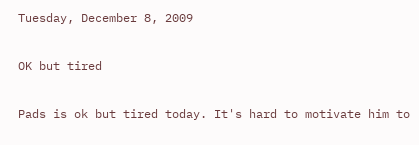Tuesday, December 8, 2009

OK but tired

Pads is ok but tired today. It's hard to motivate him to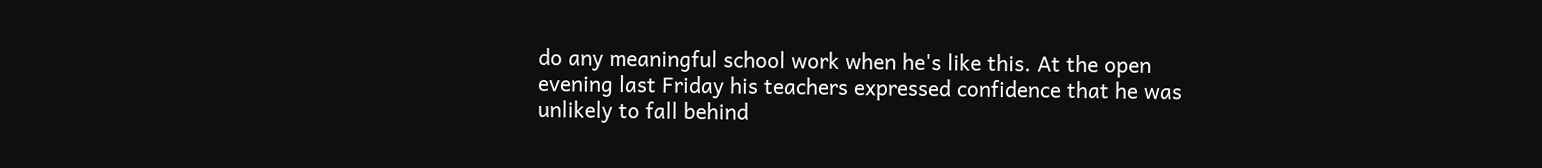do any meaningful school work when he's like this. At the open evening last Friday his teachers expressed confidence that he was unlikely to fall behind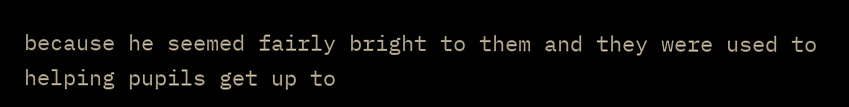because he seemed fairly bright to them and they were used to helping pupils get up to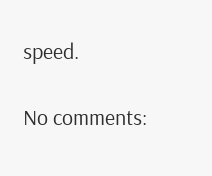speed.

No comments: